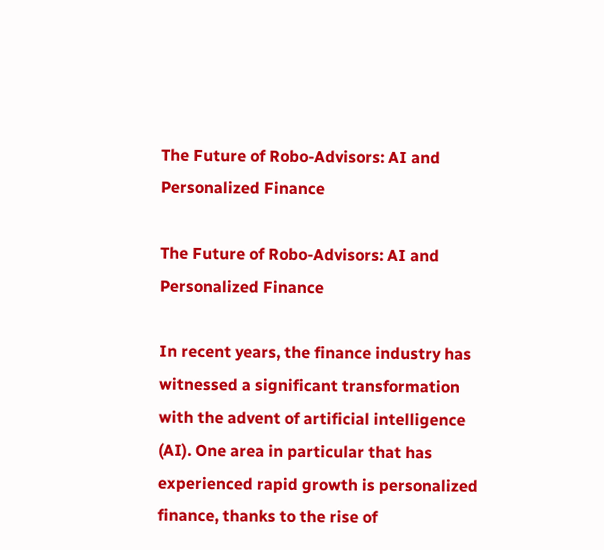The Future of Robo-Advisors: AI and Personalized Finance

The Future of Robo-Advisors: AI and Personalized Finance

In recent years, the finance industry has witnessed a significant transformation with the advent of artificial intelligence (AI). One area in particular that has experienced rapid growth is personalized finance, thanks to the rise of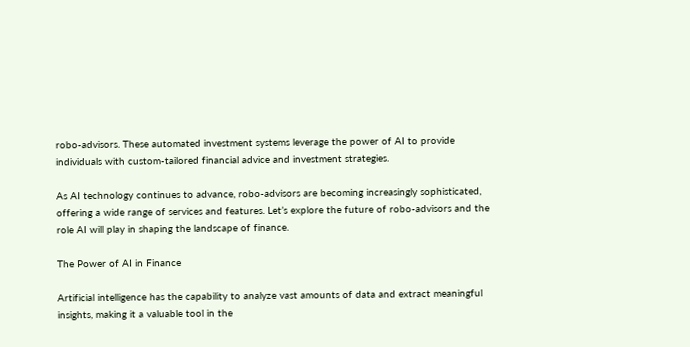robo-advisors. These automated investment systems leverage the power of AI to provide individuals with custom-tailored financial advice and investment strategies.

As AI technology continues to advance, robo-advisors are becoming increasingly sophisticated, offering a wide range of services and features. Let’s explore the future of robo-advisors and the role AI will play in shaping the landscape of finance.

The Power of AI in Finance

Artificial intelligence has the capability to analyze vast amounts of data and extract meaningful insights, making it a valuable tool in the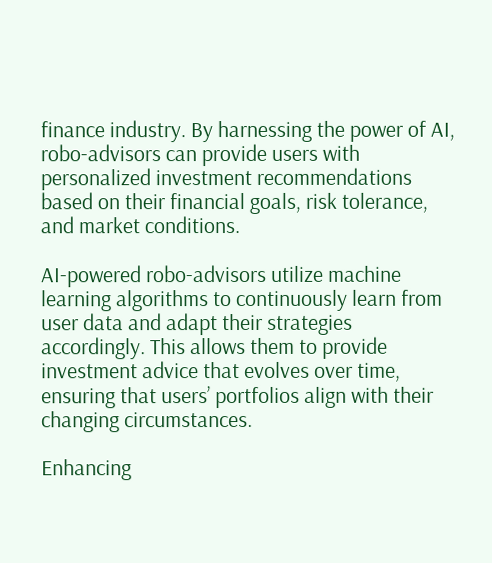finance industry. By harnessing the power of AI, robo-advisors can provide users with personalized investment recommendations based on their financial goals, risk tolerance, and market conditions.

AI-powered robo-advisors utilize machine learning algorithms to continuously learn from user data and adapt their strategies accordingly. This allows them to provide investment advice that evolves over time, ensuring that users’ portfolios align with their changing circumstances.

Enhancing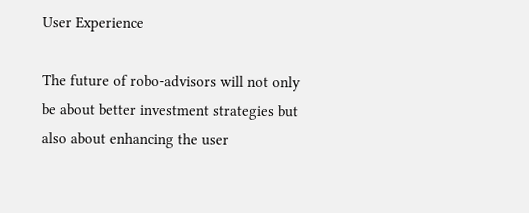User Experience

The future of robo-advisors will not only be about better investment strategies but also about enhancing the user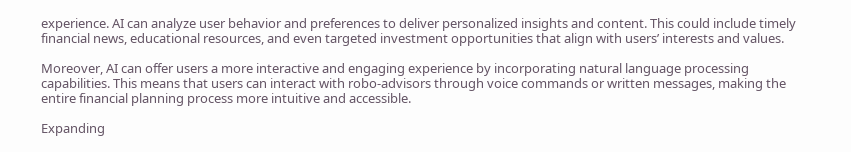experience. AI can analyze user behavior and preferences to deliver personalized insights and content. This could include timely financial news, educational resources, and even targeted investment opportunities that align with users’ interests and values.

Moreover, AI can offer users a more interactive and engaging experience by incorporating natural language processing capabilities. This means that users can interact with robo-advisors through voice commands or written messages, making the entire financial planning process more intuitive and accessible.

Expanding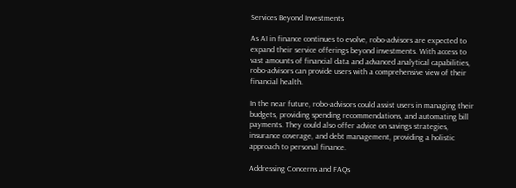Services Beyond Investments

As AI in finance continues to evolve, robo-advisors are expected to expand their service offerings beyond investments. With access to vast amounts of financial data and advanced analytical capabilities, robo-advisors can provide users with a comprehensive view of their financial health.

In the near future, robo-advisors could assist users in managing their budgets, providing spending recommendations, and automating bill payments. They could also offer advice on savings strategies, insurance coverage, and debt management, providing a holistic approach to personal finance.

Addressing Concerns and FAQs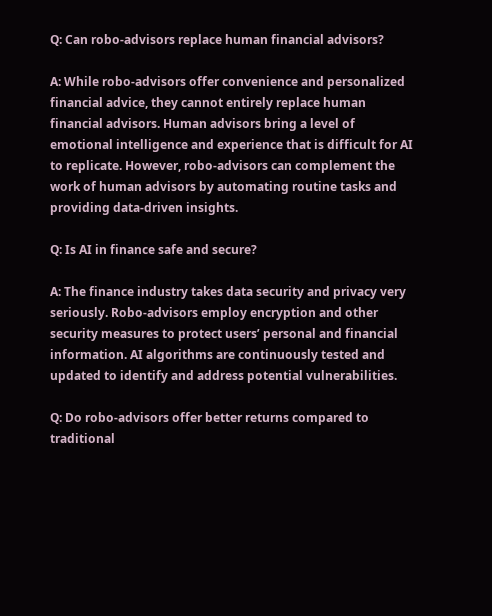Q: Can robo-advisors replace human financial advisors?

A: While robo-advisors offer convenience and personalized financial advice, they cannot entirely replace human financial advisors. Human advisors bring a level of emotional intelligence and experience that is difficult for AI to replicate. However, robo-advisors can complement the work of human advisors by automating routine tasks and providing data-driven insights.

Q: Is AI in finance safe and secure?

A: The finance industry takes data security and privacy very seriously. Robo-advisors employ encryption and other security measures to protect users’ personal and financial information. AI algorithms are continuously tested and updated to identify and address potential vulnerabilities.

Q: Do robo-advisors offer better returns compared to traditional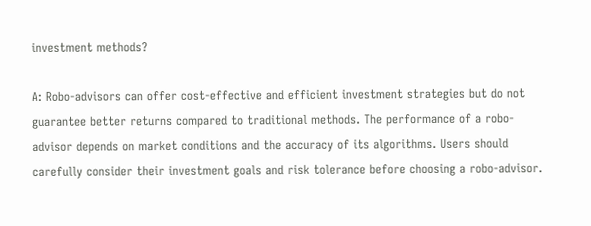investment methods?

A: Robo-advisors can offer cost-effective and efficient investment strategies but do not guarantee better returns compared to traditional methods. The performance of a robo-advisor depends on market conditions and the accuracy of its algorithms. Users should carefully consider their investment goals and risk tolerance before choosing a robo-advisor.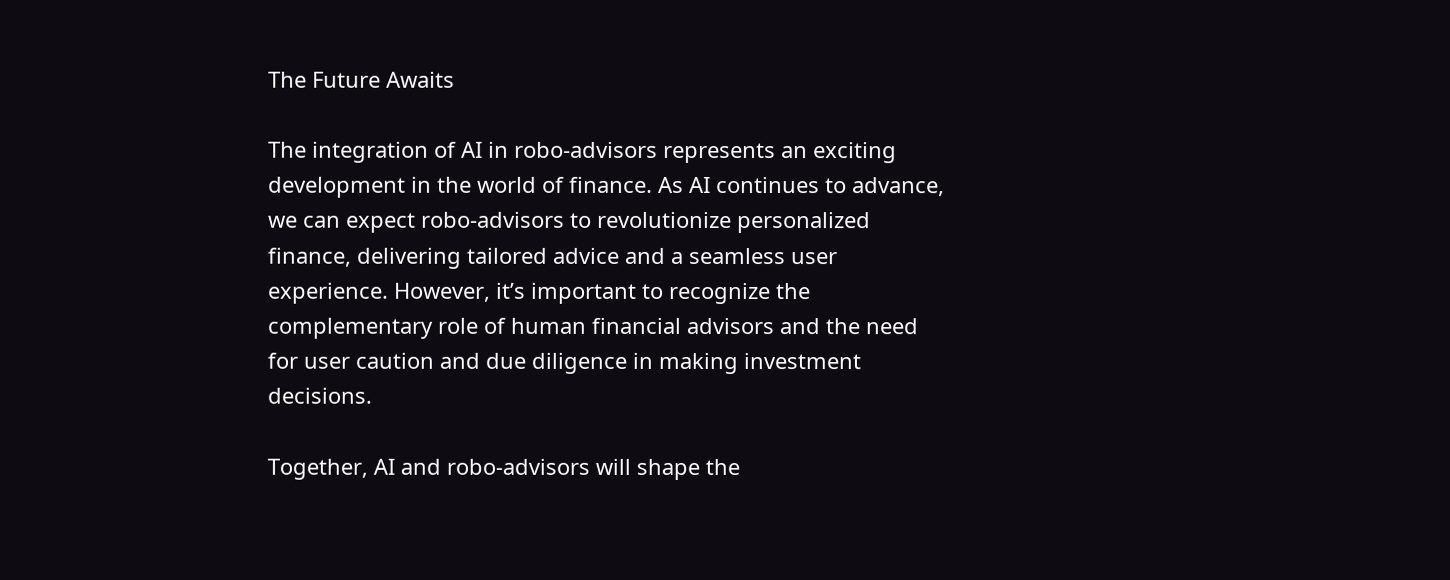The Future Awaits

The integration of AI in robo-advisors represents an exciting development in the world of finance. As AI continues to advance, we can expect robo-advisors to revolutionize personalized finance, delivering tailored advice and a seamless user experience. However, it’s important to recognize the complementary role of human financial advisors and the need for user caution and due diligence in making investment decisions.

Together, AI and robo-advisors will shape the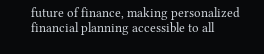future of finance, making personalized financial planning accessible to all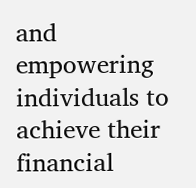and empowering individuals to achieve their financial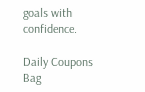goals with confidence.

Daily Coupons Bag